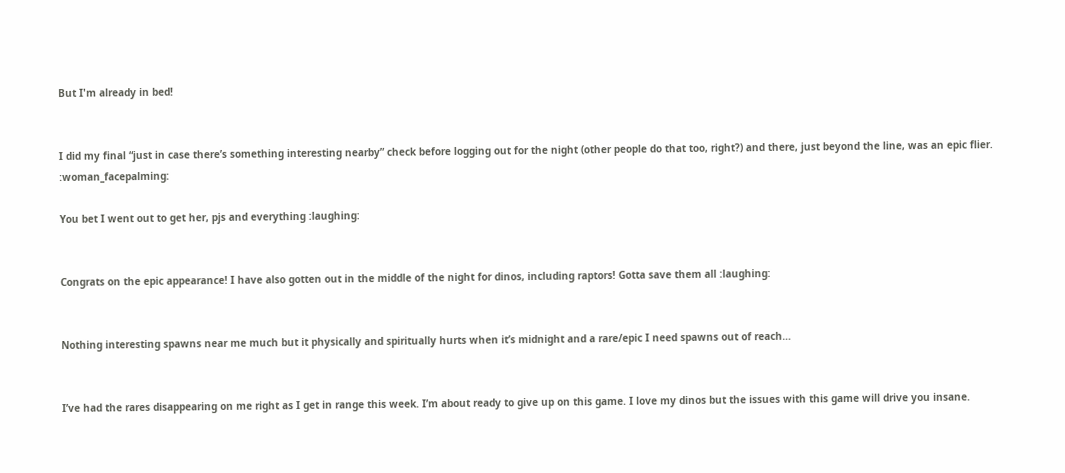But I'm already in bed!


I did my final “just in case there’s something interesting nearby” check before logging out for the night (other people do that too, right?) and there, just beyond the line, was an epic flier. :woman_facepalming:

You bet I went out to get her, pjs and everything :laughing:


Congrats on the epic appearance! I have also gotten out in the middle of the night for dinos, including raptors! Gotta save them all :laughing:


Nothing interesting spawns near me much but it physically and spiritually hurts when it’s midnight and a rare/epic I need spawns out of reach…


I’ve had the rares disappearing on me right as I get in range this week. I’m about ready to give up on this game. I love my dinos but the issues with this game will drive you insane.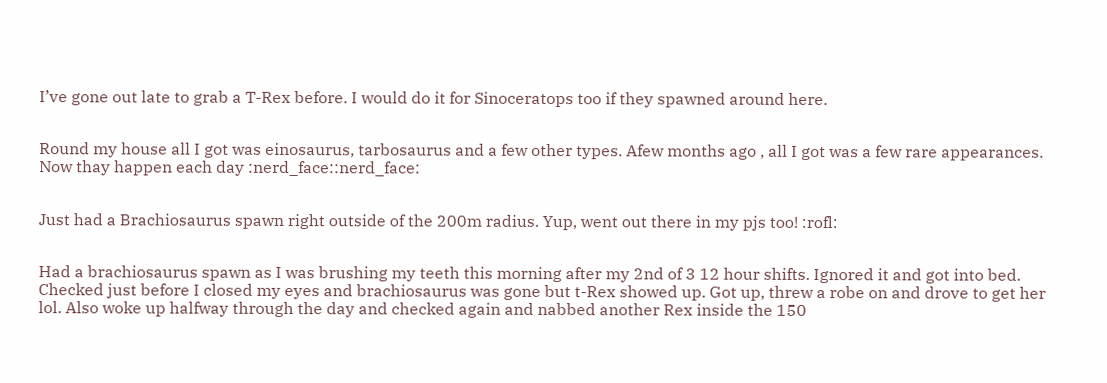I’ve gone out late to grab a T-Rex before. I would do it for Sinoceratops too if they spawned around here.


Round my house all I got was einosaurus, tarbosaurus and a few other types. Afew months ago , all I got was a few rare appearances. Now thay happen each day :nerd_face::nerd_face:


Just had a Brachiosaurus spawn right outside of the 200m radius. Yup, went out there in my pjs too! :rofl:


Had a brachiosaurus spawn as I was brushing my teeth this morning after my 2nd of 3 12 hour shifts. Ignored it and got into bed. Checked just before I closed my eyes and brachiosaurus was gone but t-Rex showed up. Got up, threw a robe on and drove to get her lol. Also woke up halfway through the day and checked again and nabbed another Rex inside the 150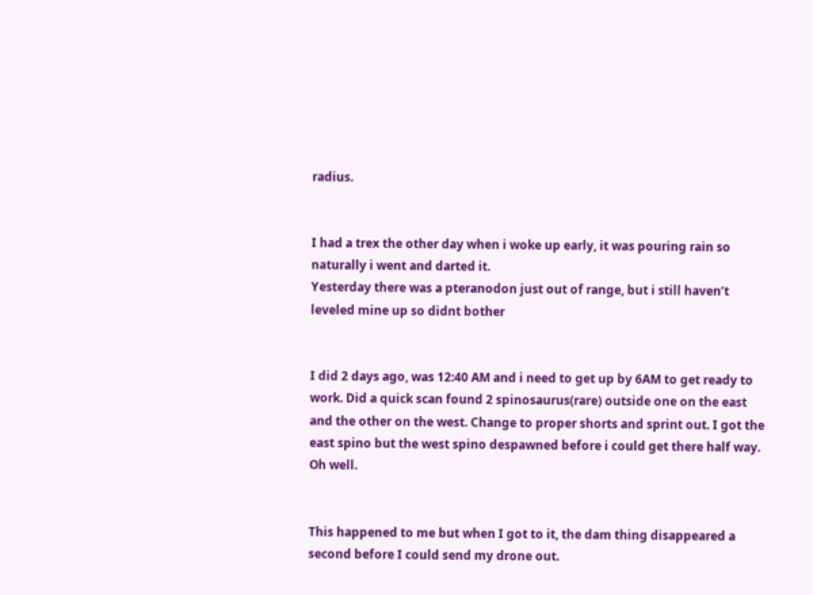radius.


I had a trex the other day when i woke up early, it was pouring rain so naturally i went and darted it.
Yesterday there was a pteranodon just out of range, but i still haven’t leveled mine up so didnt bother


I did 2 days ago, was 12:40 AM and i need to get up by 6AM to get ready to work. Did a quick scan found 2 spinosaurus(rare) outside one on the east and the other on the west. Change to proper shorts and sprint out. I got the east spino but the west spino despawned before i could get there half way. Oh well.


This happened to me but when I got to it, the dam thing disappeared a second before I could send my drone out.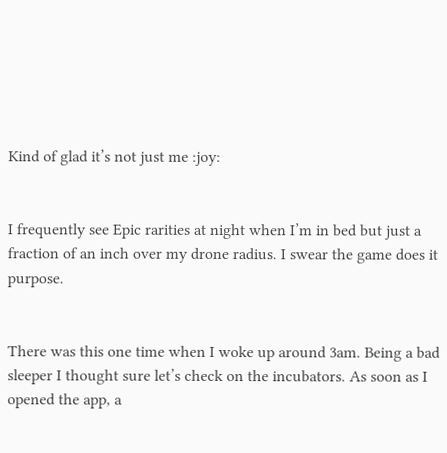Kind of glad it’s not just me :joy:


I frequently see Epic rarities at night when I’m in bed but just a fraction of an inch over my drone radius. I swear the game does it purpose.


There was this one time when I woke up around 3am. Being a bad sleeper I thought sure let’s check on the incubators. As soon as I opened the app, a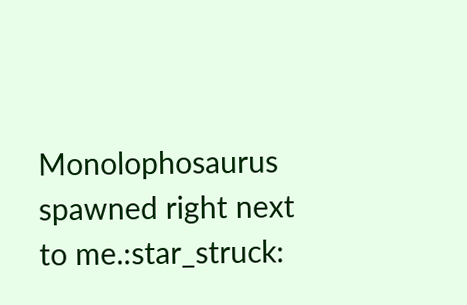Monolophosaurus spawned right next to me.:star_struck: